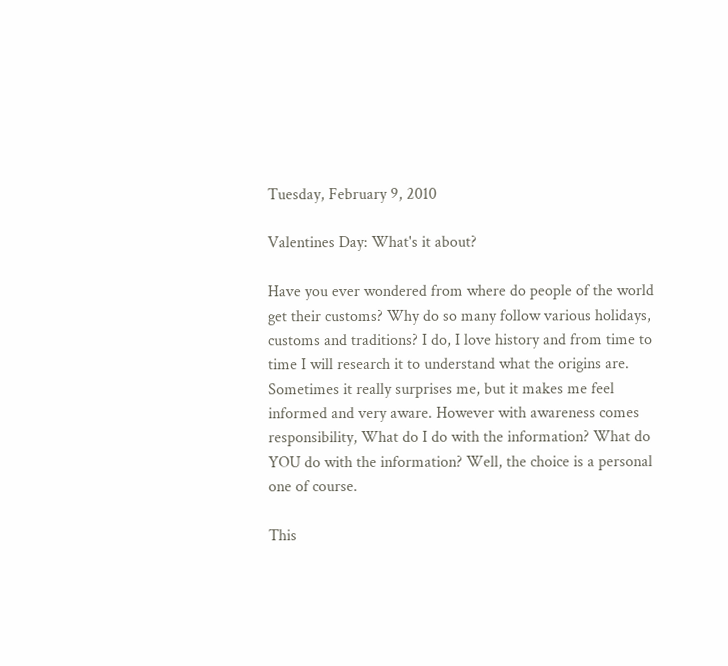Tuesday, February 9, 2010

Valentines Day: What's it about?

Have you ever wondered from where do people of the world get their customs? Why do so many follow various holidays, customs and traditions? I do, I love history and from time to time I will research it to understand what the origins are. Sometimes it really surprises me, but it makes me feel informed and very aware. However with awareness comes responsibility, What do I do with the information? What do YOU do with the information? Well, the choice is a personal one of course.

This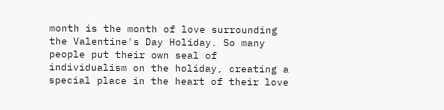month is the month of love surrounding the Valentine's Day Holiday. So many people put their own seal of individualism on the holiday, creating a special place in the heart of their love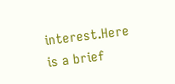interest.Here is a brief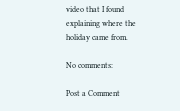video that I found explaining where the holiday came from.

No comments:

Post a Comment